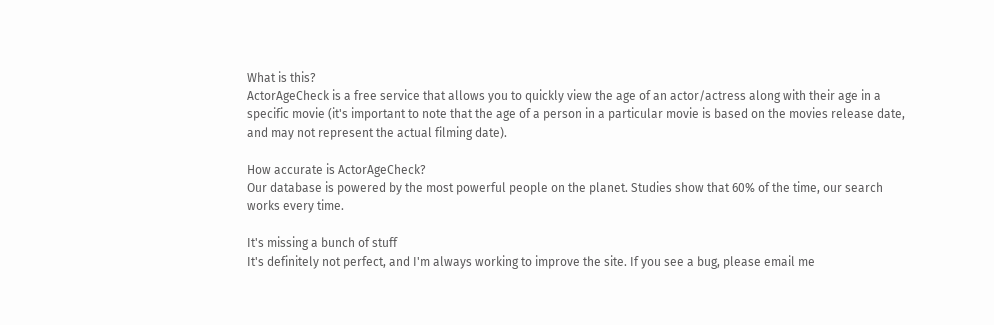What is this?
ActorAgeCheck is a free service that allows you to quickly view the age of an actor/actress along with their age in a specific movie (it's important to note that the age of a person in a particular movie is based on the movies release date, and may not represent the actual filming date).

How accurate is ActorAgeCheck?
Our database is powered by the most powerful people on the planet. Studies show that 60% of the time, our search works every time.

It's missing a bunch of stuff
It's definitely not perfect, and I'm always working to improve the site. If you see a bug, please email me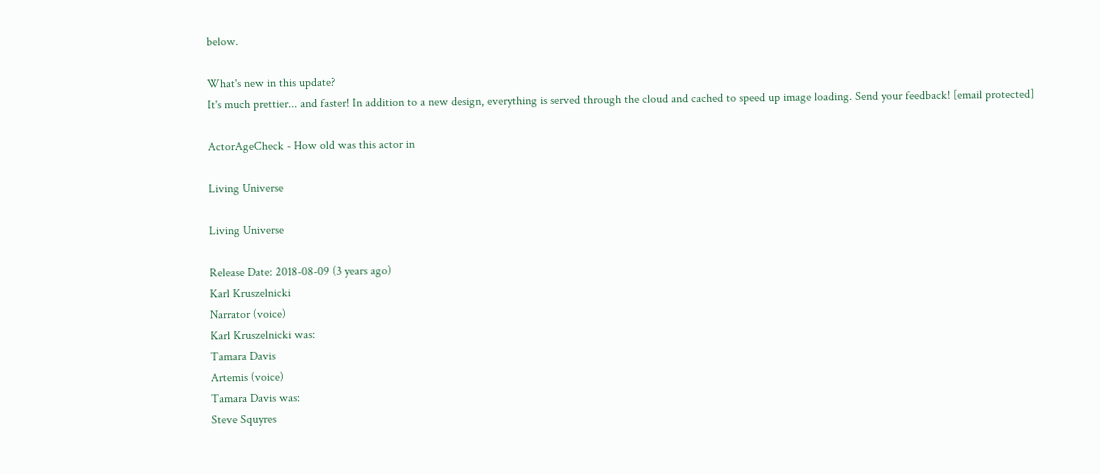below.

What's new in this update?
It's much prettier... and faster! In addition to a new design, everything is served through the cloud and cached to speed up image loading. Send your feedback! [email protected]

ActorAgeCheck - How old was this actor in

Living Universe

Living Universe

Release Date: 2018-08-09 (3 years ago)
Karl Kruszelnicki
Narrator (voice)
Karl Kruszelnicki was:
Tamara Davis
Artemis (voice)
Tamara Davis was:
Steve Squyres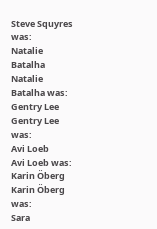Steve Squyres was:
Natalie Batalha
Natalie Batalha was:
Gentry Lee
Gentry Lee was:
Avi Loeb
Avi Loeb was:
Karin Öberg
Karin Öberg was:
Sara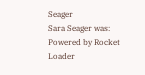Seager
Sara Seager was:
Powered by Rocket Loader